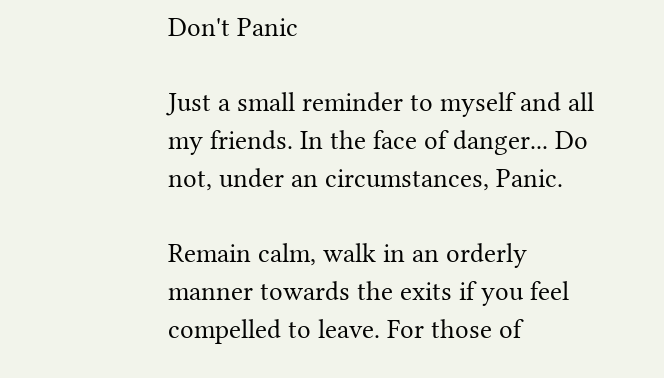Don't Panic

Just a small reminder to myself and all my friends. In the face of danger... Do not, under an circumstances, Panic.

Remain calm, walk in an orderly manner towards the exits if you feel compelled to leave. For those of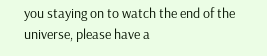you staying on to watch the end of the universe, please have a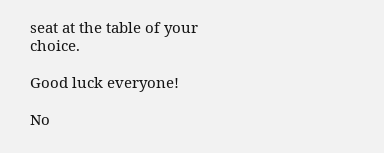seat at the table of your choice.

Good luck everyone!

No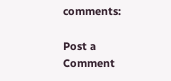comments:

Post a Comment